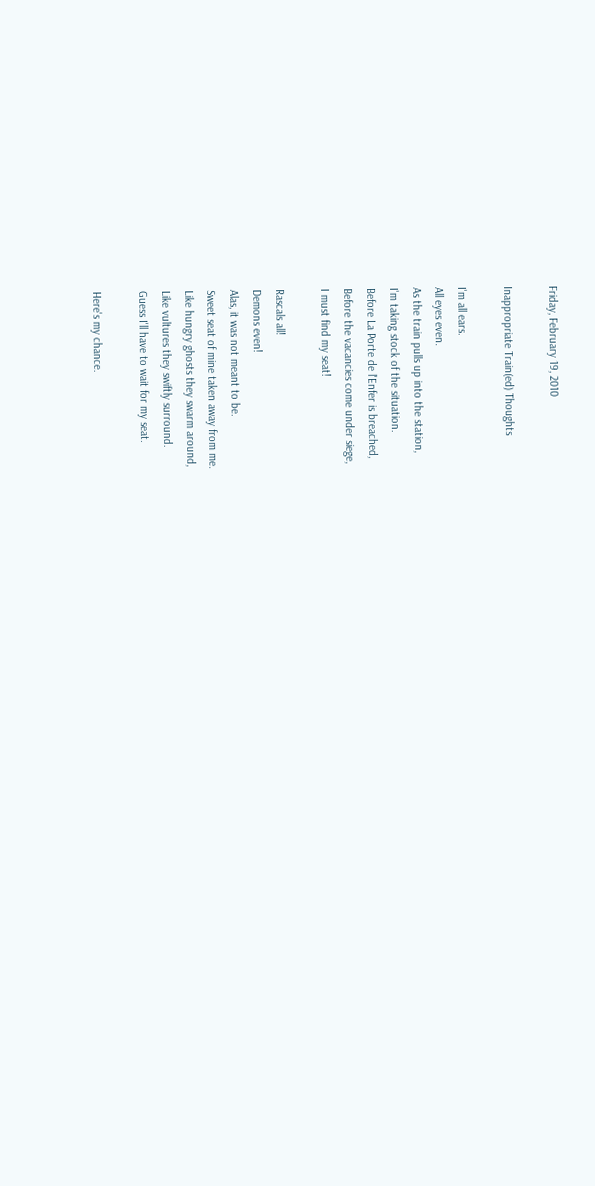Friday, February 19, 2010

Inappropriate Train(ed) Thoughts

I'm all ears.
All eyes even.
As the train pulls up into the station,
I'm taking stock of the situation.
Before La Porte de l'Enfer is breached,
Before the vacancies come under siege,
I must find my seat!

Rascals all!
Demons even!
Alas, it was not meant to be.
Sweet seat of mine taken away from me.
Like hungry ghosts they swarm around,
Like vultures they swiftly surround.
Guess I'll have to wait for my seat.

Here's my chance.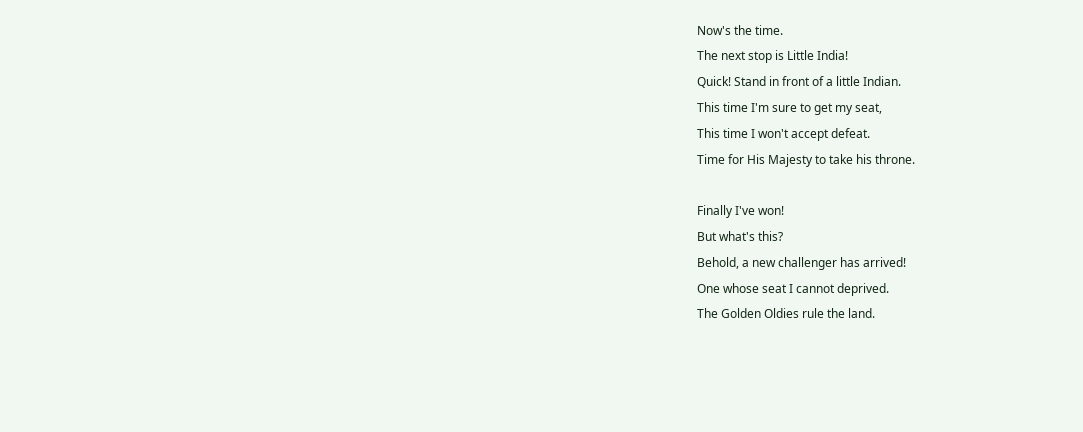Now's the time.
The next stop is Little India!
Quick! Stand in front of a little Indian.
This time I'm sure to get my seat,
This time I won't accept defeat.
Time for His Majesty to take his throne.

Finally I've won!
But what's this?
Behold, a new challenger has arrived!
One whose seat I cannot deprived.
The Golden Oldies rule the land.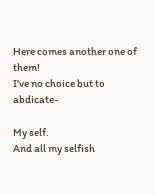Here comes another one of them!
I've no choice but to abdicate-

My self.
And all my selfish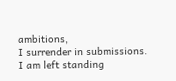ambitions,
I surrender in submissions.
I am left standing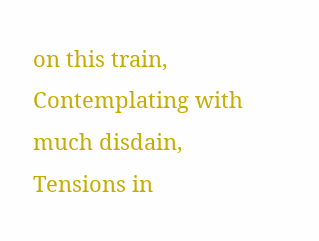on this train,
Contemplating with much disdain,
Tensions in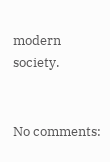modern society.


No comments: